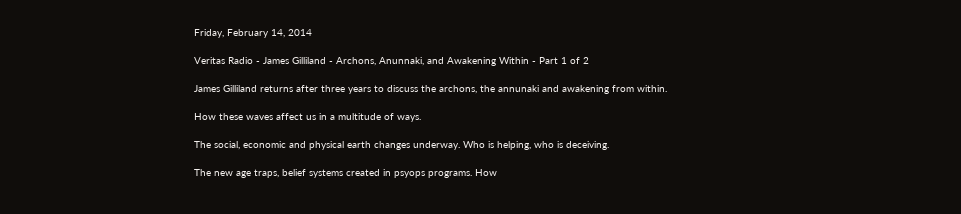Friday, February 14, 2014

Veritas Radio - James Gilliland - Archons, Anunnaki, and Awakening Within - Part 1 of 2

James Gilliland returns after three years to discuss the archons, the annunaki and awakening from within.

How these waves affect us in a multitude of ways.

The social, economic and physical earth changes underway. Who is helping, who is deceiving.

The new age traps, belief systems created in psyops programs. How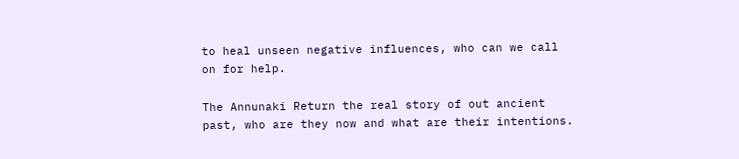to heal unseen negative influences, who can we call on for help.

The Annunaki Return the real story of out ancient past, who are they now and what are their intentions.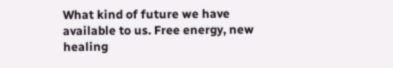What kind of future we have available to us. Free energy, new healing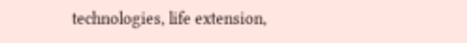technologies, life extension,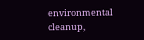environmental cleanup,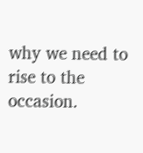why we need to rise to the occasion.